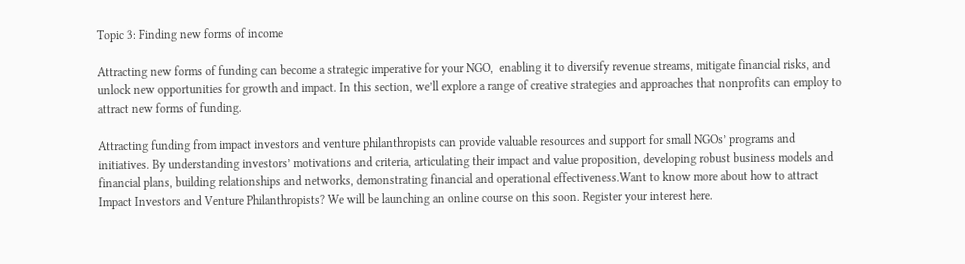Topic 3: Finding new forms of income

Attracting new forms of funding can become a strategic imperative for your NGO,  enabling it to diversify revenue streams, mitigate financial risks, and unlock new opportunities for growth and impact. In this section, we’ll explore a range of creative strategies and approaches that nonprofits can employ to attract new forms of funding.

Attracting funding from impact investors and venture philanthropists can provide valuable resources and support for small NGOs’ programs and initiatives. By understanding investors’ motivations and criteria, articulating their impact and value proposition, developing robust business models and financial plans, building relationships and networks, demonstrating financial and operational effectiveness.Want to know more about how to attract Impact Investors and Venture Philanthropists? We will be launching an online course on this soon. Register your interest here.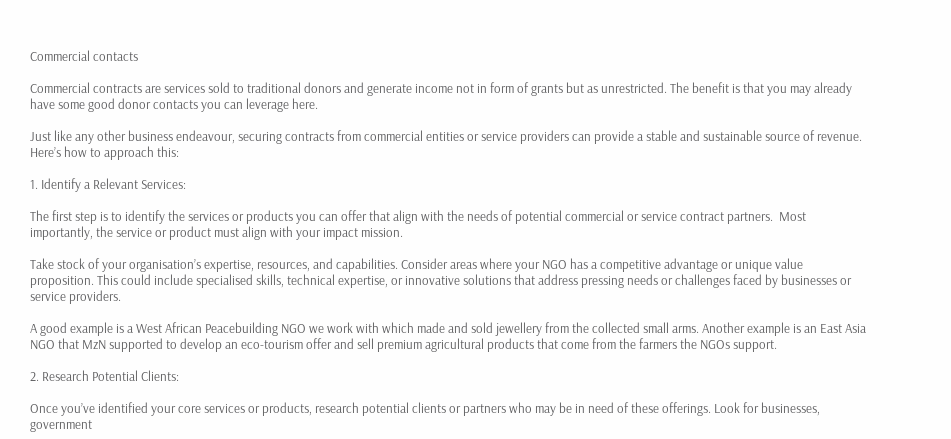Commercial contacts

Commercial contracts are services sold to traditional donors and generate income not in form of grants but as unrestricted. The benefit is that you may already have some good donor contacts you can leverage here.

Just like any other business endeavour, securing contracts from commercial entities or service providers can provide a stable and sustainable source of revenue. Here’s how to approach this:

1. Identify a Relevant Services:

The first step is to identify the services or products you can offer that align with the needs of potential commercial or service contract partners.  Most importantly, the service or product must align with your impact mission.

Take stock of your organisation’s expertise, resources, and capabilities. Consider areas where your NGO has a competitive advantage or unique value proposition. This could include specialised skills, technical expertise, or innovative solutions that address pressing needs or challenges faced by businesses or service providers.

A good example is a West African Peacebuilding NGO we work with which made and sold jewellery from the collected small arms. Another example is an East Asia NGO that MzN supported to develop an eco-tourism offer and sell premium agricultural products that come from the farmers the NGOs support.

2. Research Potential Clients:

Once you’ve identified your core services or products, research potential clients or partners who may be in need of these offerings. Look for businesses, government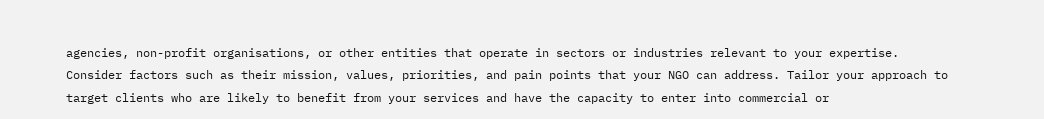agencies, non-profit organisations, or other entities that operate in sectors or industries relevant to your expertise. Consider factors such as their mission, values, priorities, and pain points that your NGO can address. Tailor your approach to target clients who are likely to benefit from your services and have the capacity to enter into commercial or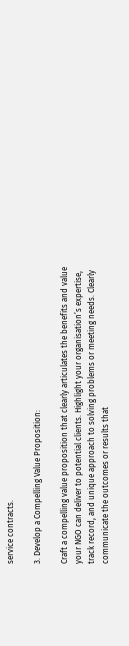service contracts.

3. Develop a Compelling Value Proposition:

Craft a compelling value proposition that clearly articulates the benefits and value your NGO can deliver to potential clients. Highlight your organisation’s expertise, track record, and unique approach to solving problems or meeting needs. Clearly communicate the outcomes or results that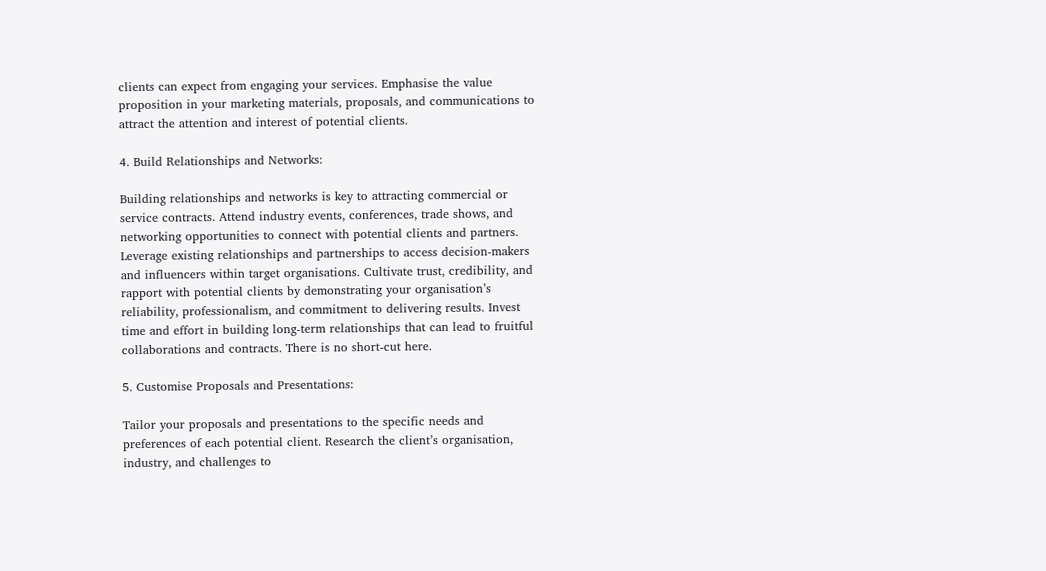clients can expect from engaging your services. Emphasise the value proposition in your marketing materials, proposals, and communications to attract the attention and interest of potential clients.

4. Build Relationships and Networks:

Building relationships and networks is key to attracting commercial or service contracts. Attend industry events, conferences, trade shows, and networking opportunities to connect with potential clients and partners. Leverage existing relationships and partnerships to access decision-makers and influencers within target organisations. Cultivate trust, credibility, and rapport with potential clients by demonstrating your organisation’s reliability, professionalism, and commitment to delivering results. Invest time and effort in building long-term relationships that can lead to fruitful collaborations and contracts. There is no short-cut here.

5. Customise Proposals and Presentations:

Tailor your proposals and presentations to the specific needs and preferences of each potential client. Research the client’s organisation, industry, and challenges to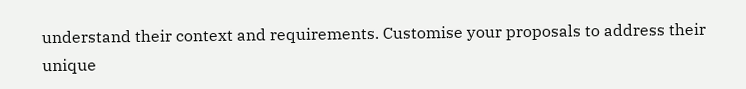understand their context and requirements. Customise your proposals to address their unique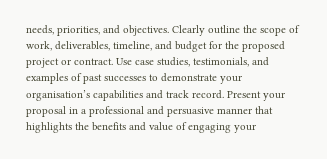needs, priorities, and objectives. Clearly outline the scope of work, deliverables, timeline, and budget for the proposed project or contract. Use case studies, testimonials, and examples of past successes to demonstrate your organisation’s capabilities and track record. Present your proposal in a professional and persuasive manner that highlights the benefits and value of engaging your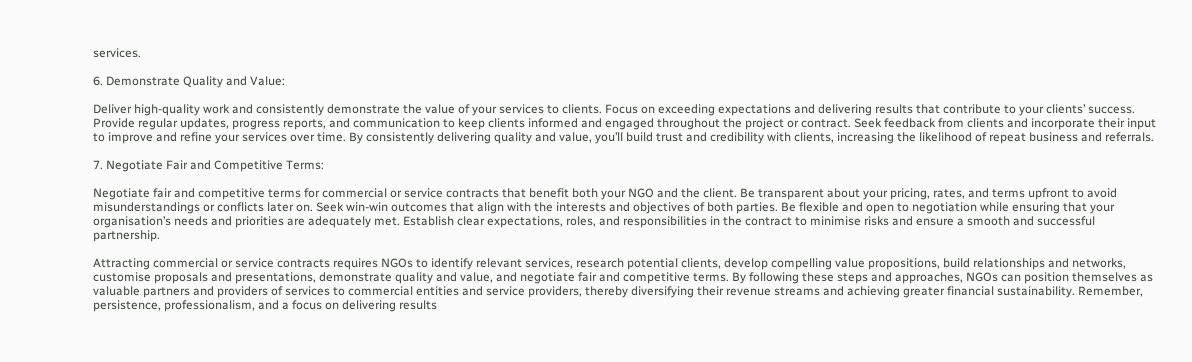services.

6. Demonstrate Quality and Value:

Deliver high-quality work and consistently demonstrate the value of your services to clients. Focus on exceeding expectations and delivering results that contribute to your clients’ success. Provide regular updates, progress reports, and communication to keep clients informed and engaged throughout the project or contract. Seek feedback from clients and incorporate their input to improve and refine your services over time. By consistently delivering quality and value, you’ll build trust and credibility with clients, increasing the likelihood of repeat business and referrals.

7. Negotiate Fair and Competitive Terms:

Negotiate fair and competitive terms for commercial or service contracts that benefit both your NGO and the client. Be transparent about your pricing, rates, and terms upfront to avoid misunderstandings or conflicts later on. Seek win-win outcomes that align with the interests and objectives of both parties. Be flexible and open to negotiation while ensuring that your organisation’s needs and priorities are adequately met. Establish clear expectations, roles, and responsibilities in the contract to minimise risks and ensure a smooth and successful partnership.

Attracting commercial or service contracts requires NGOs to identify relevant services, research potential clients, develop compelling value propositions, build relationships and networks, customise proposals and presentations, demonstrate quality and value, and negotiate fair and competitive terms. By following these steps and approaches, NGOs can position themselves as valuable partners and providers of services to commercial entities and service providers, thereby diversifying their revenue streams and achieving greater financial sustainability. Remember, persistence, professionalism, and a focus on delivering results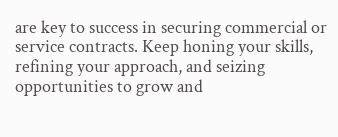are key to success in securing commercial or service contracts. Keep honing your skills, refining your approach, and seizing opportunities to grow and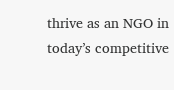thrive as an NGO in today’s competitive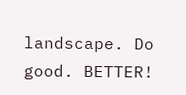landscape. Do good. BETTER!